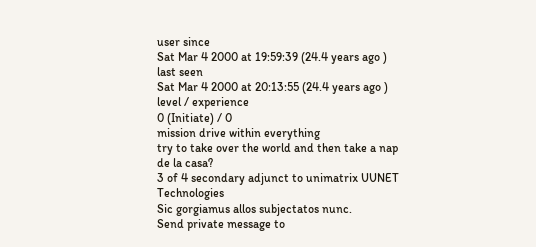user since
Sat Mar 4 2000 at 19:59:39 (24.4 years ago )
last seen
Sat Mar 4 2000 at 20:13:55 (24.4 years ago )
level / experience
0 (Initiate) / 0
mission drive within everything
try to take over the world and then take a nap
de la casa?
3 of 4 secondary adjunct to unimatrix UUNET Technologies
Sic gorgiamus allos subjectatos nunc.
Send private message to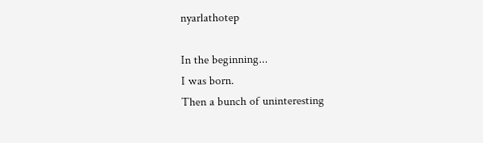nyarlathotep

In the beginning...
I was born.
Then a bunch of uninteresting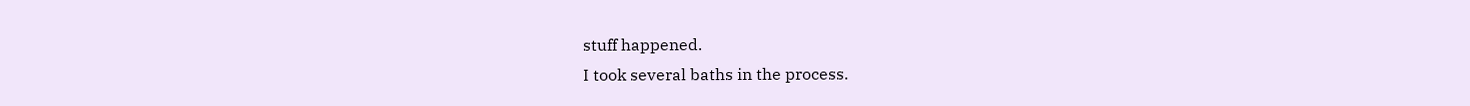stuff happened.
I took several baths in the process.